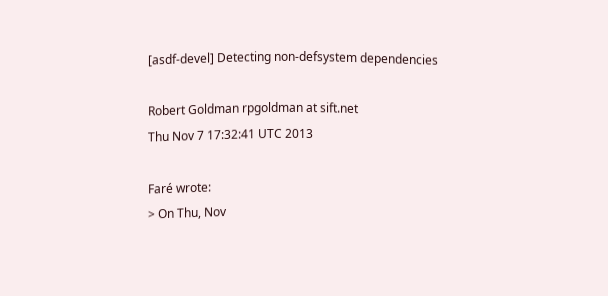[asdf-devel] Detecting non-defsystem dependencies

Robert Goldman rpgoldman at sift.net
Thu Nov 7 17:32:41 UTC 2013

Faré wrote:
> On Thu, Nov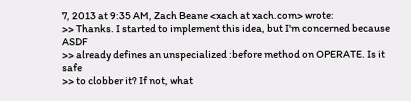7, 2013 at 9:35 AM, Zach Beane <xach at xach.com> wrote:
>> Thanks. I started to implement this idea, but I'm concerned because ASDF
>> already defines an unspecialized :before method on OPERATE. Is it safe
>> to clobber it? If not, what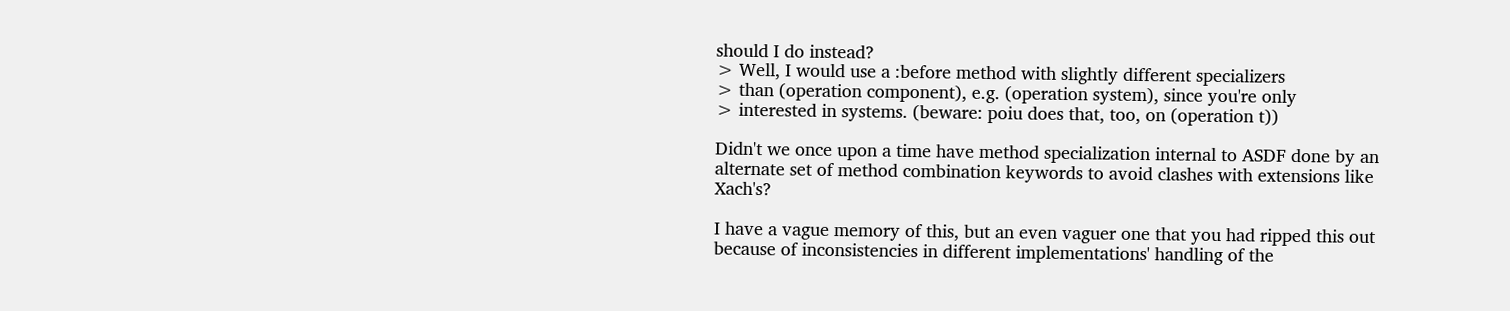should I do instead?
> Well, I would use a :before method with slightly different specializers
> than (operation component), e.g. (operation system), since you're only
> interested in systems. (beware: poiu does that, too, on (operation t))

Didn't we once upon a time have method specialization internal to ASDF done by an alternate set of method combination keywords to avoid clashes with extensions like Xach's?

I have a vague memory of this, but an even vaguer one that you had ripped this out because of inconsistencies in different implementations' handling of the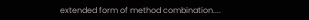extended form of method combination....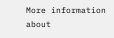More information about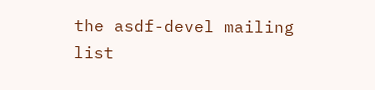the asdf-devel mailing list